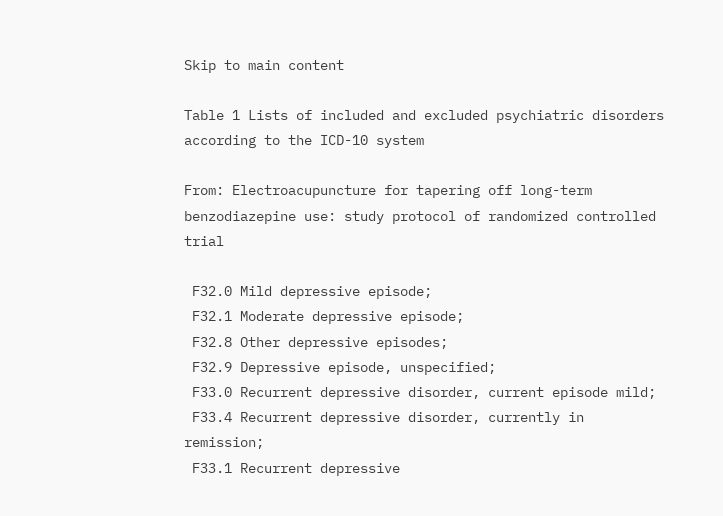Skip to main content

Table 1 Lists of included and excluded psychiatric disorders according to the ICD-10 system

From: Electroacupuncture for tapering off long-term benzodiazepine use: study protocol of randomized controlled trial

 F32.0 Mild depressive episode;
 F32.1 Moderate depressive episode;
 F32.8 Other depressive episodes;
 F32.9 Depressive episode, unspecified;
 F33.0 Recurrent depressive disorder, current episode mild;
 F33.4 Recurrent depressive disorder, currently in remission;
 F33.1 Recurrent depressive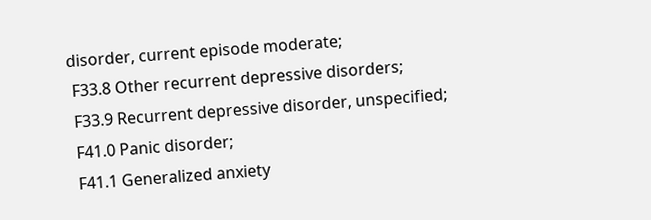disorder, current episode moderate;
 F33.8 Other recurrent depressive disorders;
 F33.9 Recurrent depressive disorder, unspecified;
 F41.0 Panic disorder;
 F41.1 Generalized anxiety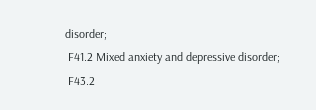disorder;
 F41.2 Mixed anxiety and depressive disorder;
 F43.2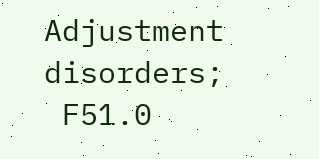Adjustment disorders;
 F51.0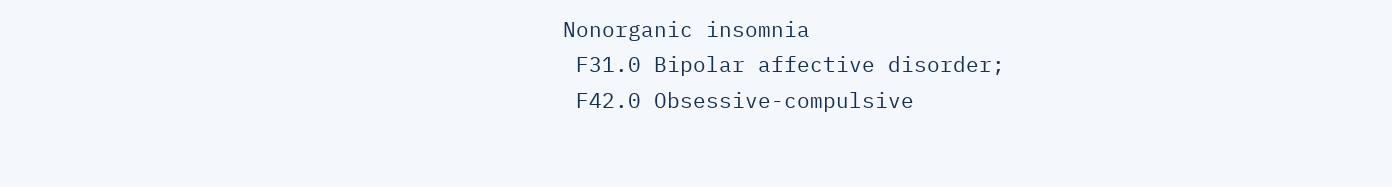Nonorganic insomnia
 F31.0 Bipolar affective disorder;
 F42.0 Obsessive-compulsive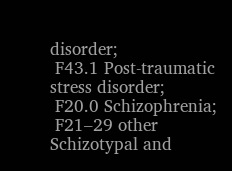disorder;
 F43.1 Post-traumatic stress disorder;
 F20.0 Schizophrenia;
 F21–29 other Schizotypal and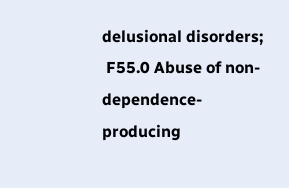delusional disorders;
 F55.0 Abuse of non-dependence-producing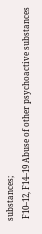substances;
 F10–12, F14–19 Abuse of other psychoactive substances